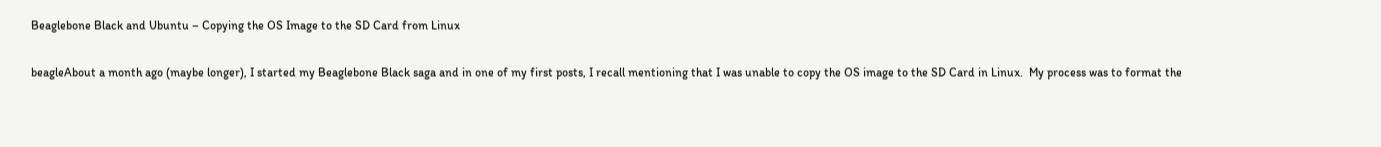Beaglebone Black and Ubuntu – Copying the OS Image to the SD Card from Linux

beagleAbout a month ago (maybe longer), I started my Beaglebone Black saga and in one of my first posts, I recall mentioning that I was unable to copy the OS image to the SD Card in Linux.  My process was to format the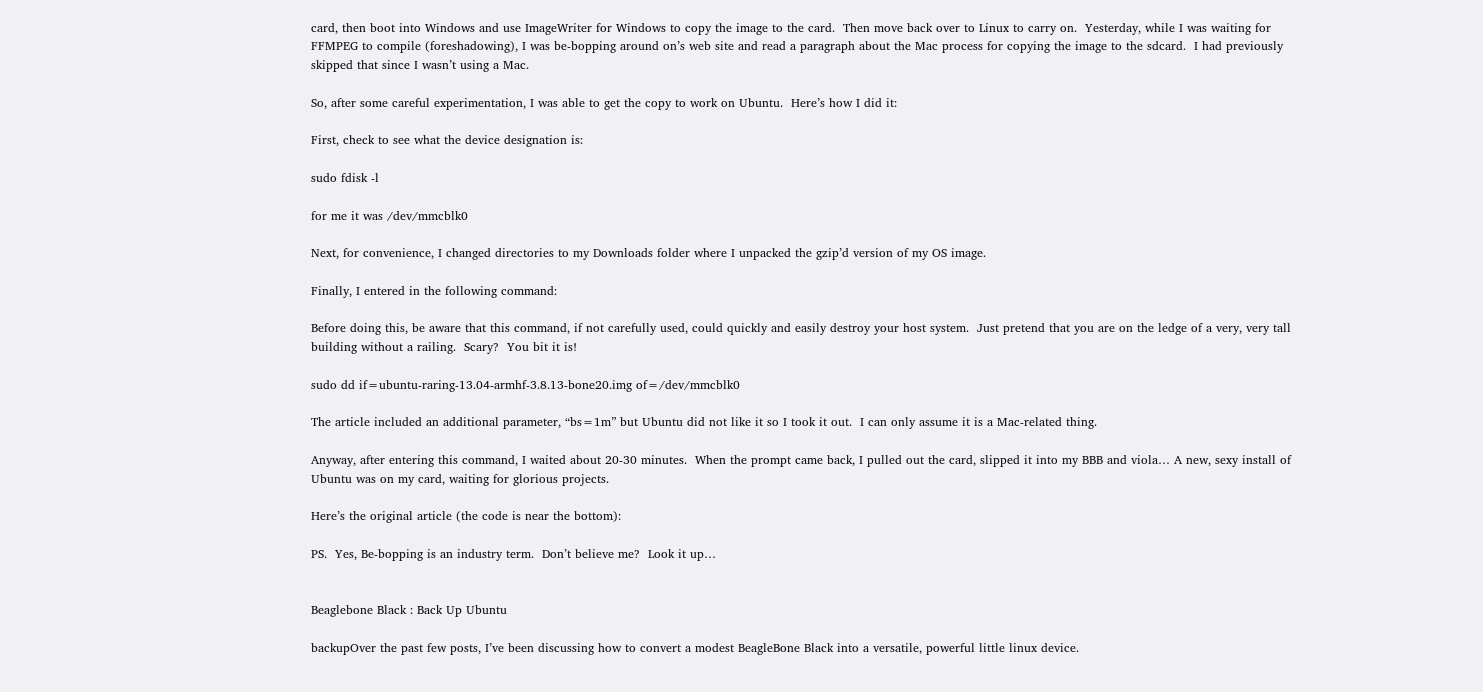card, then boot into Windows and use ImageWriter for Windows to copy the image to the card.  Then move back over to Linux to carry on.  Yesterday, while I was waiting for FFMPEG to compile (foreshadowing), I was be-bopping around on’s web site and read a paragraph about the Mac process for copying the image to the sdcard.  I had previously skipped that since I wasn’t using a Mac.

So, after some careful experimentation, I was able to get the copy to work on Ubuntu.  Here’s how I did it:

First, check to see what the device designation is:

sudo fdisk -l

for me it was /dev/mmcblk0

Next, for convenience, I changed directories to my Downloads folder where I unpacked the gzip’d version of my OS image.

Finally, I entered in the following command:

Before doing this, be aware that this command, if not carefully used, could quickly and easily destroy your host system.  Just pretend that you are on the ledge of a very, very tall building without a railing.  Scary?  You bit it is!

sudo dd if=ubuntu-raring-13.04-armhf-3.8.13-bone20.img of=/dev/mmcblk0

The article included an additional parameter, “bs=1m” but Ubuntu did not like it so I took it out.  I can only assume it is a Mac-related thing.

Anyway, after entering this command, I waited about 20-30 minutes.  When the prompt came back, I pulled out the card, slipped it into my BBB and viola… A new, sexy install of Ubuntu was on my card, waiting for glorious projects.

Here’s the original article (the code is near the bottom):

PS.  Yes, Be-bopping is an industry term.  Don’t believe me?  Look it up…


Beaglebone Black : Back Up Ubuntu

backupOver the past few posts, I’ve been discussing how to convert a modest BeagleBone Black into a versatile, powerful little linux device.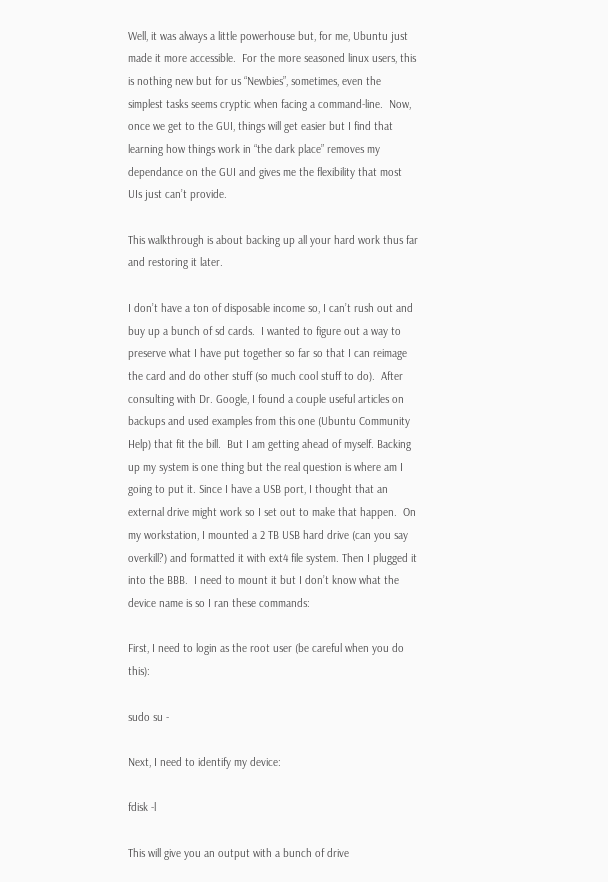Well, it was always a little powerhouse but, for me, Ubuntu just made it more accessible.  For the more seasoned linux users, this is nothing new but for us “Newbies”, sometimes, even the simplest tasks seems cryptic when facing a command-line.  Now, once we get to the GUI, things will get easier but I find that learning how things work in “the dark place” removes my dependance on the GUI and gives me the flexibility that most UIs just can’t provide.

This walkthrough is about backing up all your hard work thus far and restoring it later.

I don’t have a ton of disposable income so, I can’t rush out and buy up a bunch of sd cards.  I wanted to figure out a way to preserve what I have put together so far so that I can reimage the card and do other stuff (so much cool stuff to do).  After consulting with Dr. Google, I found a couple useful articles on backups and used examples from this one (Ubuntu Community Help) that fit the bill.  But I am getting ahead of myself. Backing up my system is one thing but the real question is where am I going to put it. Since I have a USB port, I thought that an external drive might work so I set out to make that happen.  On my workstation, I mounted a 2 TB USB hard drive (can you say overkill?) and formatted it with ext4 file system. Then I plugged it into the BBB.  I need to mount it but I don’t know what the device name is so I ran these commands:

First, I need to login as the root user (be careful when you do this):

sudo su -

Next, I need to identify my device:

fdisk -l

This will give you an output with a bunch of drive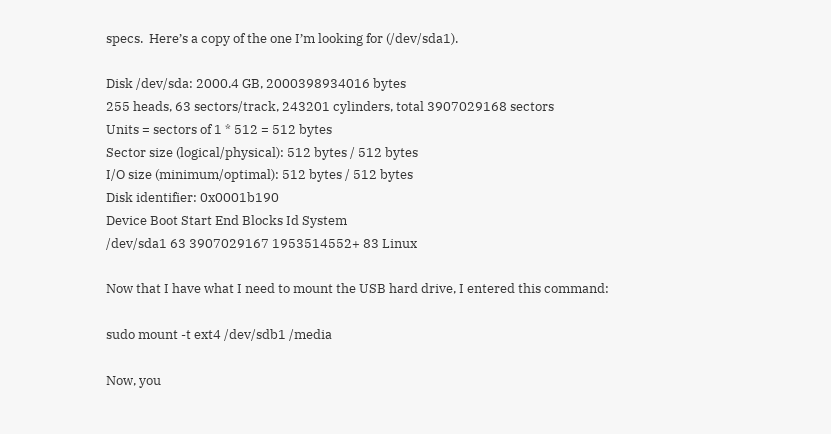specs.  Here’s a copy of the one I’m looking for (/dev/sda1).

Disk /dev/sda: 2000.4 GB, 2000398934016 bytes
255 heads, 63 sectors/track, 243201 cylinders, total 3907029168 sectors
Units = sectors of 1 * 512 = 512 bytes
Sector size (logical/physical): 512 bytes / 512 bytes
I/O size (minimum/optimal): 512 bytes / 512 bytes
Disk identifier: 0x0001b190
Device Boot Start End Blocks Id System
/dev/sda1 63 3907029167 1953514552+ 83 Linux

Now that I have what I need to mount the USB hard drive, I entered this command:

sudo mount -t ext4 /dev/sdb1 /media

Now, you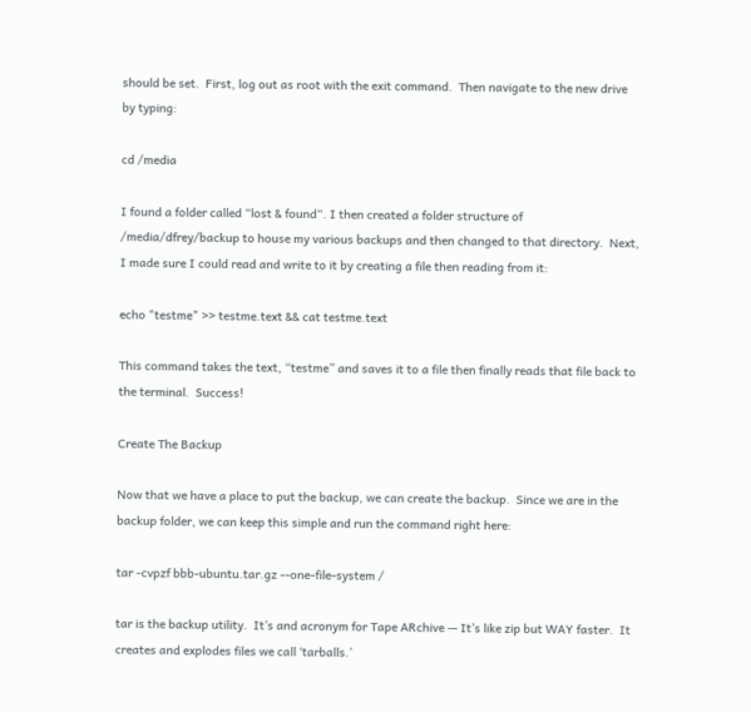should be set.  First, log out as root with the exit command.  Then navigate to the new drive by typing:

cd /media

I found a folder called “lost & found“. I then created a folder structure of /media/dfrey/backup to house my various backups and then changed to that directory.  Next, I made sure I could read and write to it by creating a file then reading from it:

echo "testme" >> testme.text && cat testme.text

This command takes the text, “testme” and saves it to a file then finally reads that file back to the terminal.  Success!

Create The Backup

Now that we have a place to put the backup, we can create the backup.  Since we are in the backup folder, we can keep this simple and run the command right here:

tar -cvpzf bbb-ubuntu.tar.gz --one-file-system /

tar is the backup utility.  It’s and acronym for Tape ARchive — It’s like zip but WAY faster.  It creates and explodes files we call ‘tarballs.’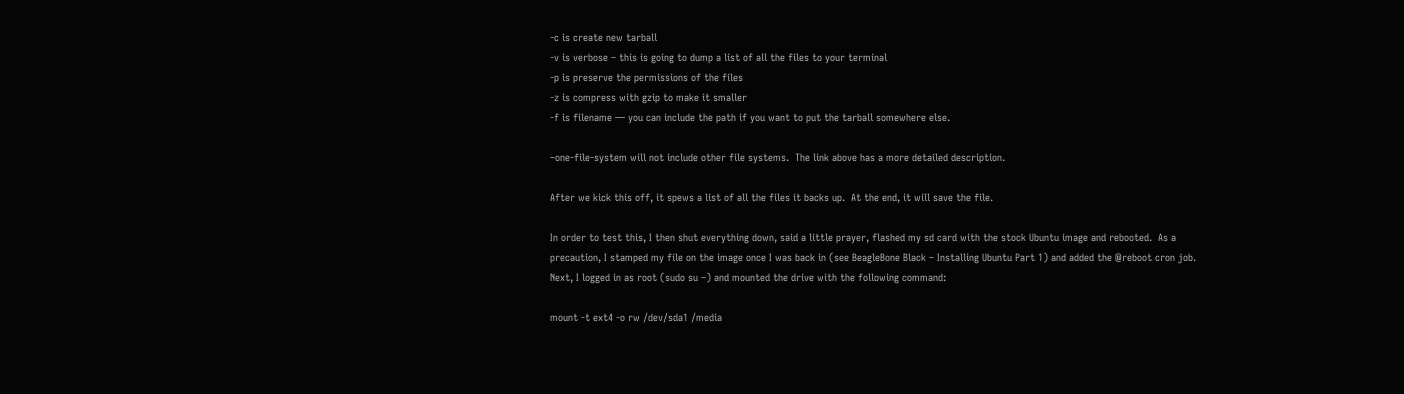-c is create new tarball
-v is verbose – this is going to dump a list of all the files to your terminal
-p is preserve the permissions of the files
-z is compress with gzip to make it smaller
-f is filename — you can include the path if you want to put the tarball somewhere else.

–one-file-system will not include other file systems.  The link above has a more detailed description.

After we kick this off, it spews a list of all the files it backs up.  At the end, it will save the file.

In order to test this, I then shut everything down, said a little prayer, flashed my sd card with the stock Ubuntu image and rebooted.  As a precaution, I stamped my file on the image once I was back in (see BeagleBone Black – Installing Ubuntu Part 1) and added the @reboot cron job.  Next, I logged in as root (sudo su –) and mounted the drive with the following command:

mount -t ext4 -o rw /dev/sda1 /media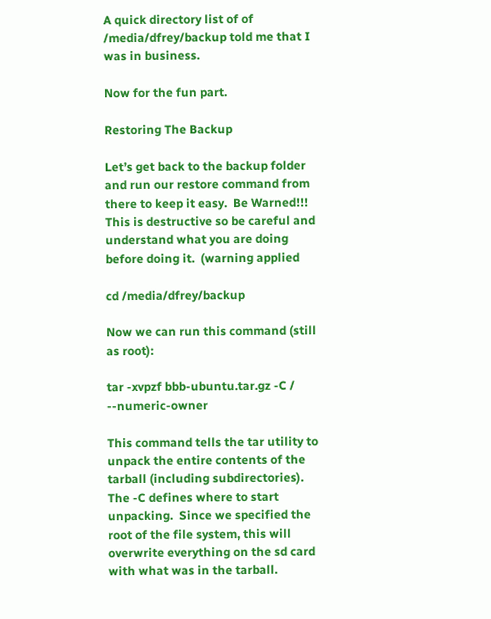A quick directory list of of /media/dfrey/backup told me that I was in business.

Now for the fun part.

Restoring The Backup

Let’s get back to the backup folder and run our restore command from there to keep it easy.  Be Warned!!! This is destructive so be careful and understand what you are doing before doing it.  (warning applied

cd /media/dfrey/backup

Now we can run this command (still as root):

tar -xvpzf bbb-ubuntu.tar.gz -C / --numeric-owner

This command tells the tar utility to unpack the entire contents of the tarball (including subdirectories).  The -C defines where to start unpacking.  Since we specified the root of the file system, this will overwrite everything on the sd card with what was in the tarball.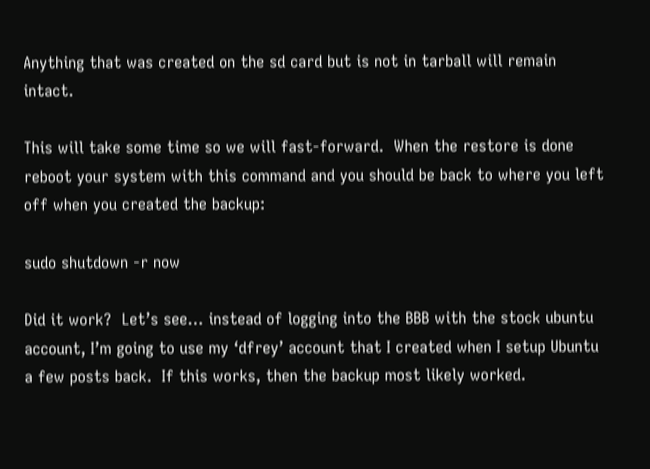Anything that was created on the sd card but is not in tarball will remain intact.

This will take some time so we will fast-forward.  When the restore is done reboot your system with this command and you should be back to where you left off when you created the backup:

sudo shutdown -r now

Did it work?  Let’s see… instead of logging into the BBB with the stock ubuntu account, I’m going to use my ‘dfrey’ account that I created when I setup Ubuntu a few posts back.  If this works, then the backup most likely worked.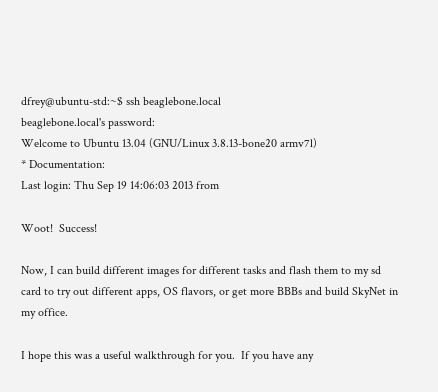dfrey@ubuntu-std:~$ ssh beaglebone.local
beaglebone.local's password:
Welcome to Ubuntu 13.04 (GNU/Linux 3.8.13-bone20 armv7l)
* Documentation:
Last login: Thu Sep 19 14:06:03 2013 from

Woot!  Success!

Now, I can build different images for different tasks and flash them to my sd card to try out different apps, OS flavors, or get more BBBs and build SkyNet in my office.

I hope this was a useful walkthrough for you.  If you have any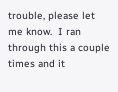trouble, please let me know.  I ran through this a couple times and it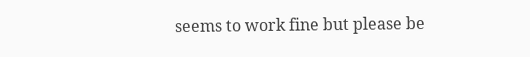seems to work fine but please be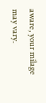aware, your milage may vary.